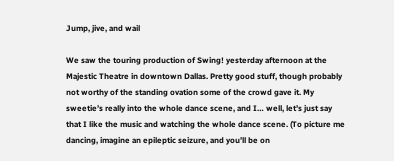Jump, jive, and wail

We saw the touring production of Swing! yesterday afternoon at the Majestic Theatre in downtown Dallas. Pretty good stuff, though probably not worthy of the standing ovation some of the crowd gave it. My sweetie’s really into the whole dance scene, and I… well, let’s just say that I like the music and watching the whole dance scene. (To picture me dancing, imagine an epileptic seizure, and you’ll be on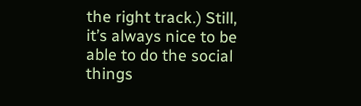the right track.) Still, it’s always nice to be able to do the social things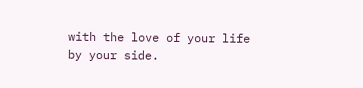with the love of your life by your side.